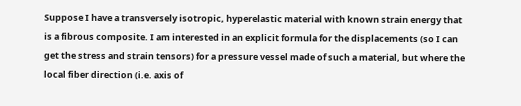Suppose I have a transversely isotropic, hyperelastic material with known strain energy that is a fibrous composite. I am interested in an explicit formula for the displacements (so I can get the stress and strain tensors) for a pressure vessel made of such a material, but where the local fiber direction (i.e. axis of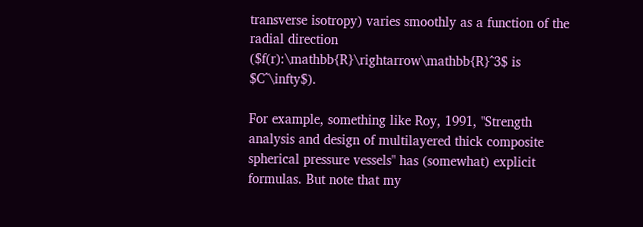transverse isotropy) varies smoothly as a function of the radial direction ($f(r):\mathbb{R}\rightarrow\mathbb{R}^3$ is $C^\infty$).

For example, something like Roy, 1991, "Strength analysis and design of multilayered thick composite spherical pressure vessels" has (somewhat) explicit formulas. But note that my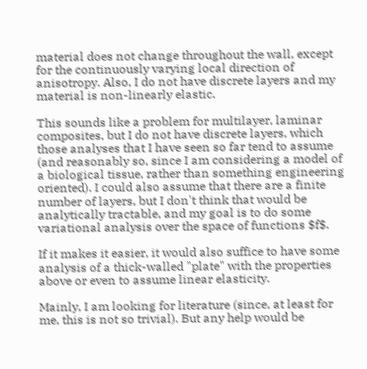material does not change throughout the wall, except for the continuously varying local direction of anisotropy. Also, I do not have discrete layers and my material is non-linearly elastic.

This sounds like a problem for multilayer, laminar composites, but I do not have discrete layers, which those analyses that I have seen so far tend to assume (and reasonably so, since I am considering a model of a biological tissue, rather than something engineering oriented). I could also assume that there are a finite number of layers, but I don't think that would be analytically tractable, and my goal is to do some variational analysis over the space of functions $f$.

If it makes it easier, it would also suffice to have some analysis of a thick-walled "plate" with the properties above or even to assume linear elasticity.

Mainly, I am looking for literature (since, at least for me, this is not so trivial). But any help would be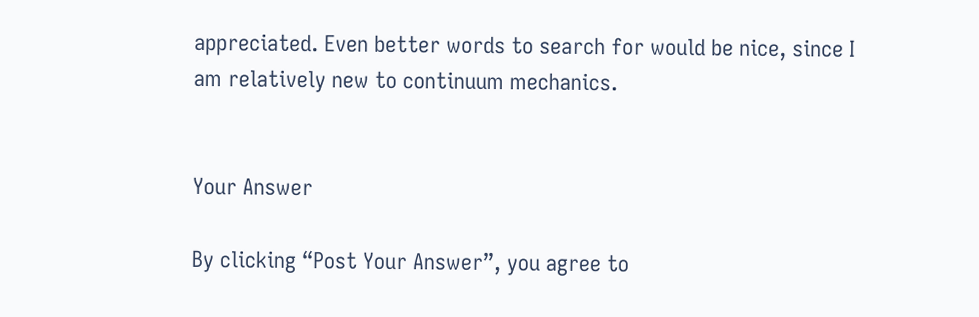appreciated. Even better words to search for would be nice, since I am relatively new to continuum mechanics.


Your Answer

By clicking “Post Your Answer”, you agree to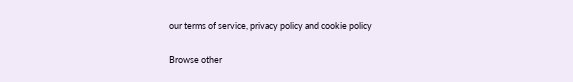our terms of service, privacy policy and cookie policy

Browse other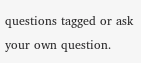questions tagged or ask your own question.